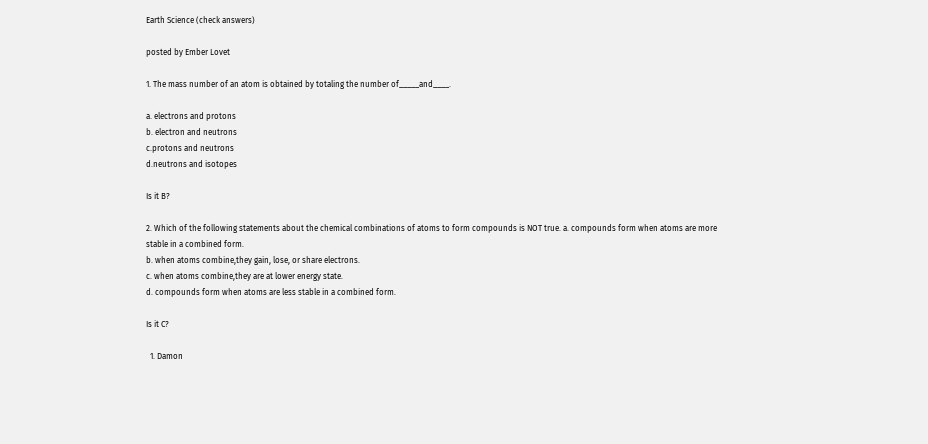Earth Science (check answers)

posted by Ember Lovet

1. The mass number of an atom is obtained by totaling the number of_____and____.

a. electrons and protons
b. electron and neutrons
c.protons and neutrons
d.neutrons and isotopes

Is it B?

2. Which of the following statements about the chemical combinations of atoms to form compounds is NOT true. a. compounds form when atoms are more stable in a combined form.
b. when atoms combine,they gain, lose, or share electrons.
c. when atoms combine,they are at lower energy state.
d. compounds form when atoms are less stable in a combined form.

Is it C?

  1. Damon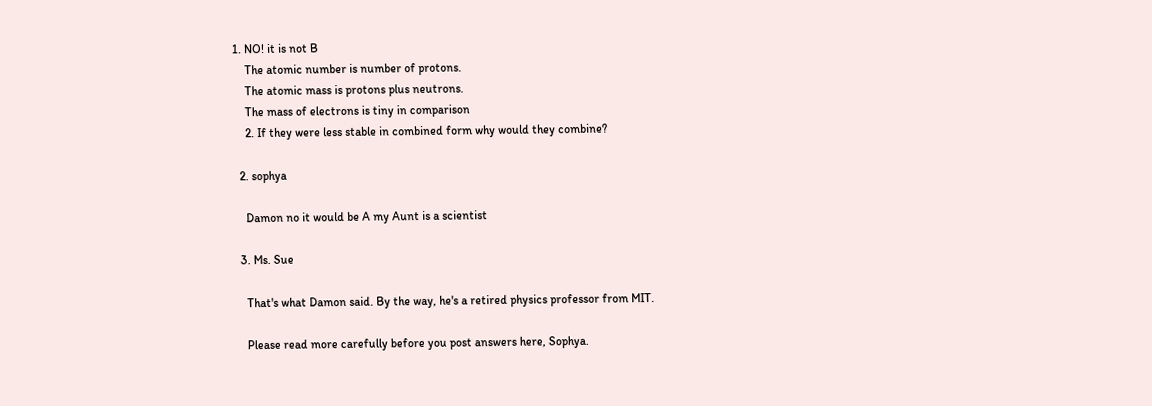1. NO! it is not B
    The atomic number is number of protons.
    The atomic mass is protons plus neutrons.
    The mass of electrons is tiny in comparison
    2. If they were less stable in combined form why would they combine?

  2. sophya

    Damon no it would be A my Aunt is a scientist

  3. Ms. Sue

    That's what Damon said. By the way, he's a retired physics professor from MIT.

    Please read more carefully before you post answers here, Sophya.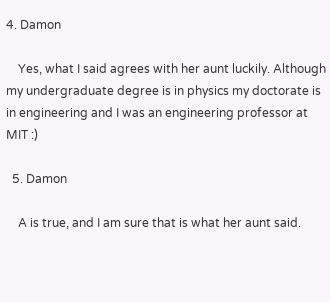4. Damon

    Yes, what I said agrees with her aunt luckily. Although my undergraduate degree is in physics my doctorate is in engineering and I was an engineering professor at MIT :)

  5. Damon

    A is true, and I am sure that is what her aunt said.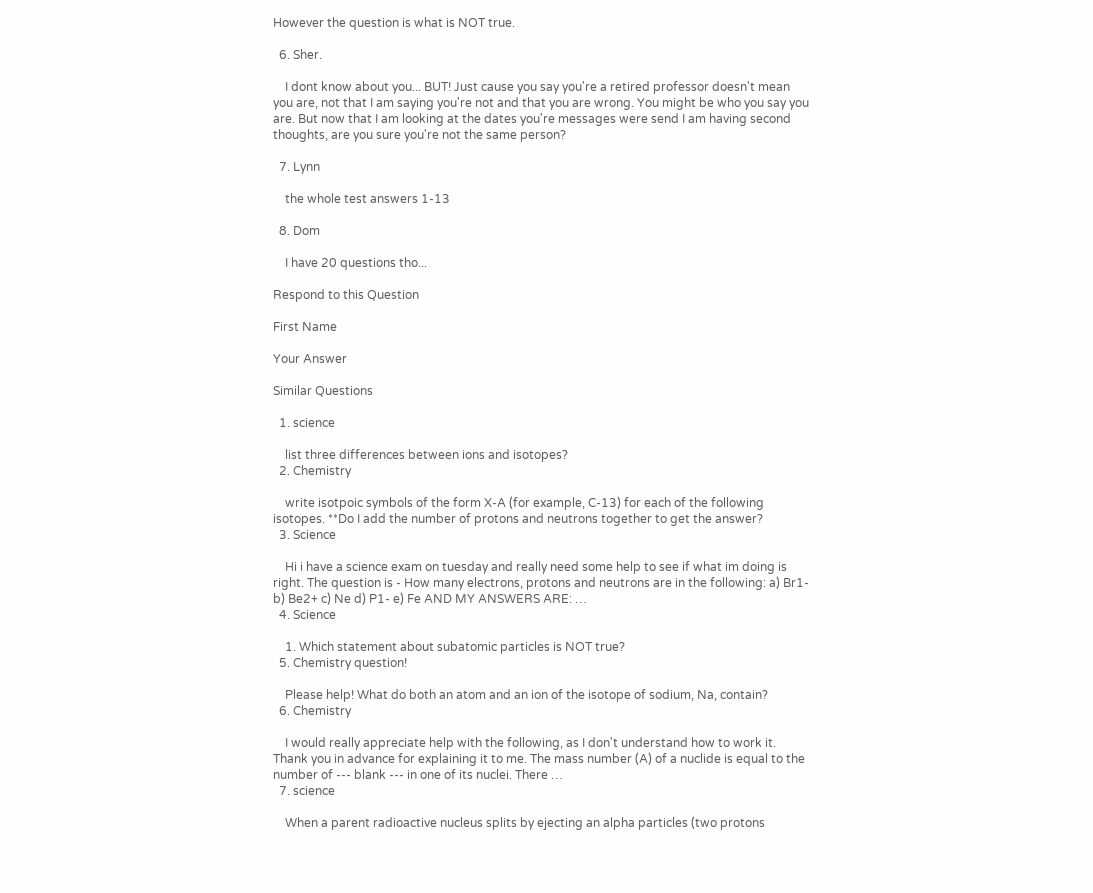However the question is what is NOT true.

  6. Sher.

    I dont know about you... BUT! Just cause you say you're a retired professor doesn't mean you are, not that I am saying you're not and that you are wrong. You might be who you say you are. But now that I am looking at the dates you're messages were send I am having second thoughts, are you sure you're not the same person?

  7. Lynn

    the whole test answers 1-13

  8. Dom

    I have 20 questions tho...

Respond to this Question

First Name

Your Answer

Similar Questions

  1. science

    list three differences between ions and isotopes?
  2. Chemistry

    write isotpoic symbols of the form X-A (for example, C-13) for each of the following isotopes. **Do I add the number of protons and neutrons together to get the answer?
  3. Science

    Hi i have a science exam on tuesday and really need some help to see if what im doing is right. The question is - How many electrons, protons and neutrons are in the following: a) Br1- b) Be2+ c) Ne d) P1- e) Fe AND MY ANSWERS ARE: …
  4. Science

    1. Which statement about subatomic particles is NOT true?
  5. Chemistry question!

    Please help! What do both an atom and an ion of the isotope of sodium, Na, contain?
  6. Chemistry

    I would really appreciate help with the following, as I don't understand how to work it. Thank you in advance for explaining it to me. The mass number (A) of a nuclide is equal to the number of --- blank --- in one of its nuclei. There …
  7. science

    When a parent radioactive nucleus splits by ejecting an alpha particles (two protons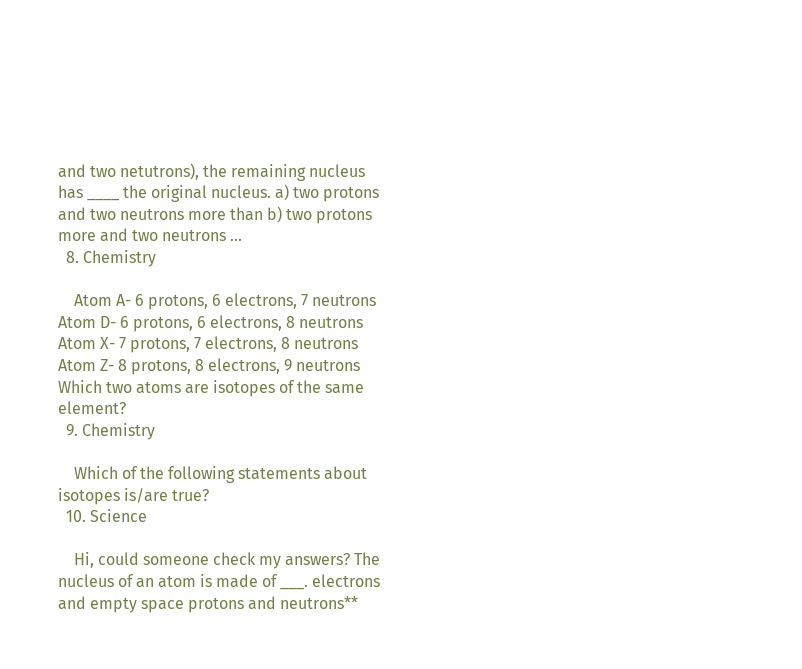and two netutrons), the remaining nucleus has ____ the original nucleus. a) two protons and two neutrons more than b) two protons more and two neutrons …
  8. Chemistry

    Atom A- 6 protons, 6 electrons, 7 neutrons Atom D- 6 protons, 6 electrons, 8 neutrons Atom X- 7 protons, 7 electrons, 8 neutrons Atom Z- 8 protons, 8 electrons, 9 neutrons Which two atoms are isotopes of the same element?
  9. Chemistry

    Which of the following statements about isotopes is/are true?
  10. Science

    Hi, could someone check my answers? The nucleus of an atom is made of ___. electrons and empty space protons and neutrons**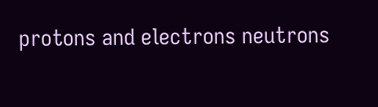protons and electrons neutrons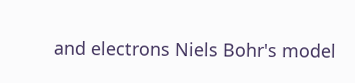and electrons Niels Bohr's model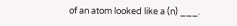of an atom looked like a (n) ___.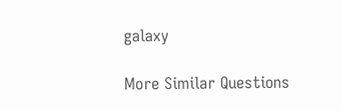galaxy

More Similar Questions